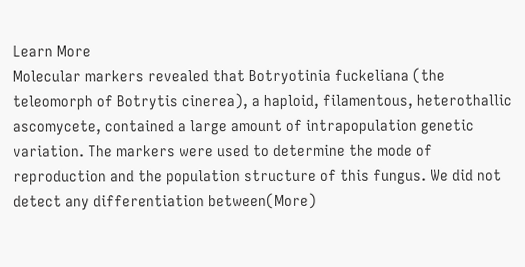Learn More
Molecular markers revealed that Botryotinia fuckeliana (the teleomorph of Botrytis cinerea), a haploid, filamentous, heterothallic ascomycete, contained a large amount of intrapopulation genetic variation. The markers were used to determine the mode of reproduction and the population structure of this fungus. We did not detect any differentiation between(More)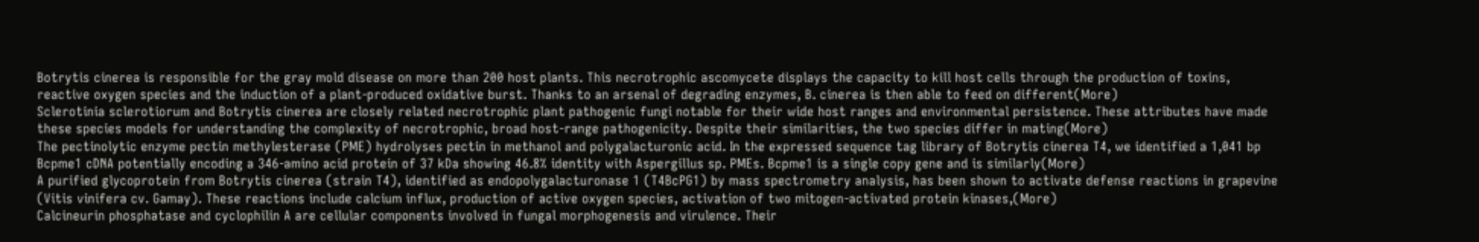Botrytis cinerea is responsible for the gray mold disease on more than 200 host plants. This necrotrophic ascomycete displays the capacity to kill host cells through the production of toxins, reactive oxygen species and the induction of a plant-produced oxidative burst. Thanks to an arsenal of degrading enzymes, B. cinerea is then able to feed on different(More)
Sclerotinia sclerotiorum and Botrytis cinerea are closely related necrotrophic plant pathogenic fungi notable for their wide host ranges and environmental persistence. These attributes have made these species models for understanding the complexity of necrotrophic, broad host-range pathogenicity. Despite their similarities, the two species differ in mating(More)
The pectinolytic enzyme pectin methylesterase (PME) hydrolyses pectin in methanol and polygalacturonic acid. In the expressed sequence tag library of Botrytis cinerea T4, we identified a 1,041 bp Bcpme1 cDNA potentially encoding a 346-amino acid protein of 37 kDa showing 46.8% identity with Aspergillus sp. PMEs. Bcpme1 is a single copy gene and is similarly(More)
A purified glycoprotein from Botrytis cinerea (strain T4), identified as endopolygalacturonase 1 (T4BcPG1) by mass spectrometry analysis, has been shown to activate defense reactions in grapevine (Vitis vinifera cv. Gamay). These reactions include calcium influx, production of active oxygen species, activation of two mitogen-activated protein kinases,(More)
Calcineurin phosphatase and cyclophilin A are cellular components involved in fungal morphogenesis and virulence. Their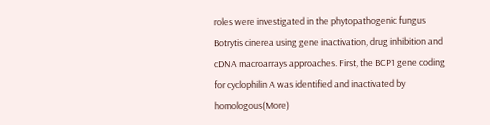roles were investigated in the phytopathogenic fungus Botrytis cinerea using gene inactivation, drug inhibition and cDNA macroarrays approaches. First, the BCP1 gene coding for cyclophilin A was identified and inactivated by homologous(More)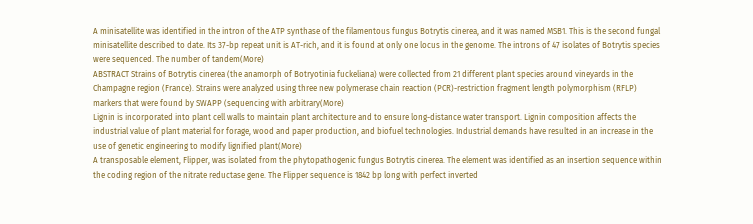A minisatellite was identified in the intron of the ATP synthase of the filamentous fungus Botrytis cinerea, and it was named MSB1. This is the second fungal minisatellite described to date. Its 37-bp repeat unit is AT-rich, and it is found at only one locus in the genome. The introns of 47 isolates of Botrytis species were sequenced. The number of tandem(More)
ABSTRACT Strains of Botrytis cinerea (the anamorph of Botryotinia fuckeliana) were collected from 21 different plant species around vineyards in the Champagne region (France). Strains were analyzed using three new polymerase chain reaction (PCR)-restriction fragment length polymorphism (RFLP) markers that were found by SWAPP (sequencing with arbitrary(More)
Lignin is incorporated into plant cell walls to maintain plant architecture and to ensure long-distance water transport. Lignin composition affects the industrial value of plant material for forage, wood and paper production, and biofuel technologies. Industrial demands have resulted in an increase in the use of genetic engineering to modify lignified plant(More)
A transposable element, Flipper, was isolated from the phytopathogenic fungus Botrytis cinerea. The element was identified as an insertion sequence within the coding region of the nitrate reductase gene. The Flipper sequence is 1842 bp long with perfect inverted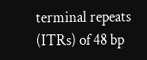terminal repeats (ITRs) of 48 bp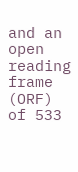and an open reading frame (ORF) of 533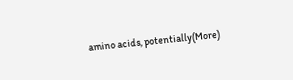amino acids, potentially(More)